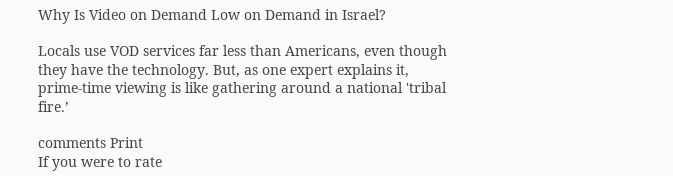Why Is Video on Demand Low on Demand in Israel?

Locals use VOD services far less than Americans, even though they have the technology. But, as one expert explains it, prime-time viewing is like gathering around a national 'tribal fire.’

comments Print
If you were to rate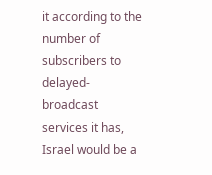it according to the number of subscribers to delayed-broadcast services it has, Israel would be a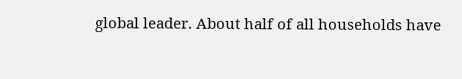global leader. About half of all households have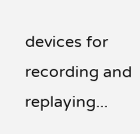devices for recording and replaying...